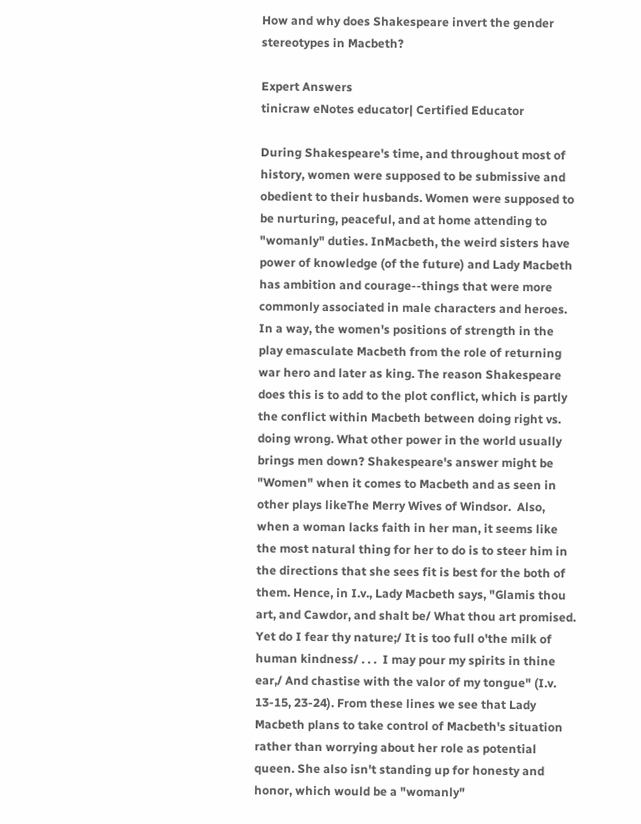How and why does Shakespeare invert the gender stereotypes in Macbeth?

Expert Answers
tinicraw eNotes educator| Certified Educator

During Shakespeare's time, and throughout most of history, women were supposed to be submissive and obedient to their husbands. Women were supposed to be nurturing, peaceful, and at home attending to "womanly" duties. InMacbeth, the weird sisters have power of knowledge (of the future) and Lady Macbeth has ambition and courage--things that were more commonly associated in male characters and heroes. In a way, the women's positions of strength in the play emasculate Macbeth from the role of returning war hero and later as king. The reason Shakespeare does this is to add to the plot conflict, which is partly the conflict within Macbeth between doing right vs. doing wrong. What other power in the world usually brings men down? Shakespeare's answer might be "Women" when it comes to Macbeth and as seen in other plays likeThe Merry Wives of Windsor.  Also, when a woman lacks faith in her man, it seems like the most natural thing for her to do is to steer him in the directions that she sees fit is best for the both of them. Hence, in I.v., Lady Macbeth says, "Glamis thou art, and Cawdor, and shalt be/ What thou art promised. Yet do I fear thy nature;/ It is too full o'the milk of human kindness/ . . .  I may pour my spirits in thine ear,/ And chastise with the valor of my tongue" (I.v. 13-15, 23-24). From these lines we see that Lady Macbeth plans to take control of Macbeth's situation rather than worrying about her role as potential queen. She also isn't standing up for honesty and honor, which would be a "womanly"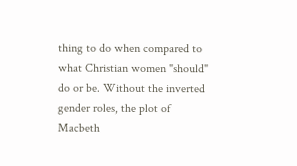thing to do when compared to what Christian women "should" do or be. Without the inverted gender roles, the plot of Macbeth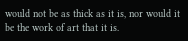would not be as thick as it is, nor would it be the work of art that it is.